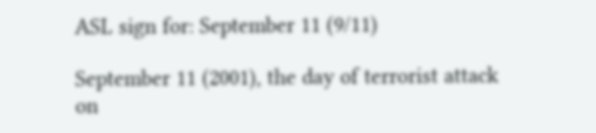ASL sign for: September 11 (9/11)

September 11 (2001), the day of terrorist attack on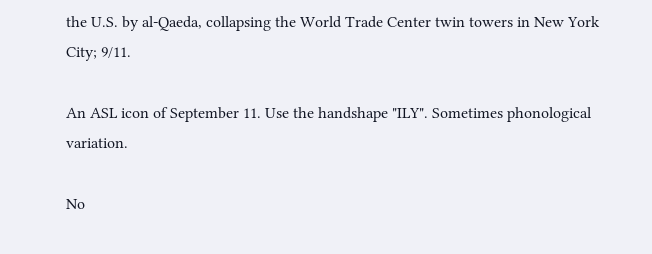the U.S. by al-Qaeda, collapsing the World Trade Center twin towers in New York City; 9/11.

An ASL icon of September 11. Use the handshape "ILY". Sometimes phonological variation.

No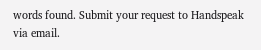words found. Submit your request to Handspeak via email.